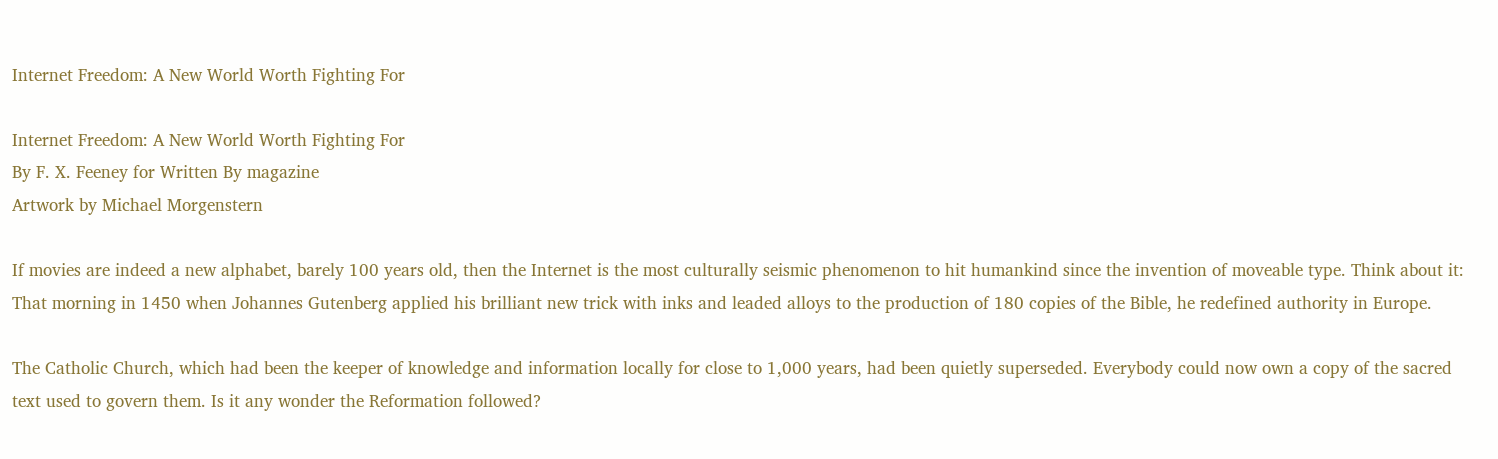Internet Freedom: A New World Worth Fighting For

Internet Freedom: A New World Worth Fighting For
By F. X. Feeney for Written By magazine
Artwork by Michael Morgenstern

If movies are indeed a new alphabet, barely 100 years old, then the Internet is the most culturally seismic phenomenon to hit humankind since the invention of moveable type. Think about it: That morning in 1450 when Johannes Gutenberg applied his brilliant new trick with inks and leaded alloys to the production of 180 copies of the Bible, he redefined authority in Europe.

The Catholic Church, which had been the keeper of knowledge and information locally for close to 1,000 years, had been quietly superseded. Everybody could now own a copy of the sacred text used to govern them. Is it any wonder the Reformation followed?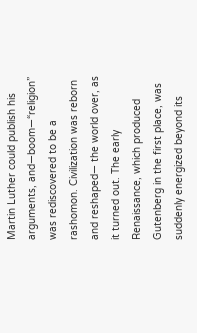Martin Luther could publish his arguments, and—boom—“religion” was rediscovered to be a rashomon. Civilization was reborn and reshaped— the world over, as it turned out. The early Renaissance, which produced Gutenberg in the first place, was suddenly energized beyond its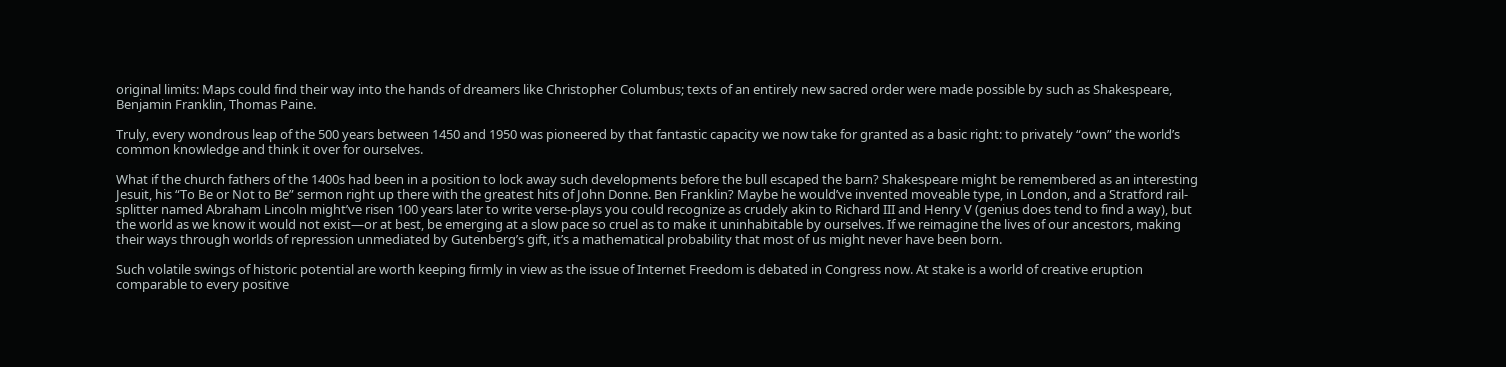original limits: Maps could find their way into the hands of dreamers like Christopher Columbus; texts of an entirely new sacred order were made possible by such as Shakespeare, Benjamin Franklin, Thomas Paine.

Truly, every wondrous leap of the 500 years between 1450 and 1950 was pioneered by that fantastic capacity we now take for granted as a basic right: to privately “own” the world’s common knowledge and think it over for ourselves.

What if the church fathers of the 1400s had been in a position to lock away such developments before the bull escaped the barn? Shakespeare might be remembered as an interesting Jesuit, his “To Be or Not to Be” sermon right up there with the greatest hits of John Donne. Ben Franklin? Maybe he would’ve invented moveable type, in London, and a Stratford rail-splitter named Abraham Lincoln might’ve risen 100 years later to write verse-plays you could recognize as crudely akin to Richard III and Henry V (genius does tend to find a way), but the world as we know it would not exist—or at best, be emerging at a slow pace so cruel as to make it uninhabitable by ourselves. If we reimagine the lives of our ancestors, making their ways through worlds of repression unmediated by Gutenberg’s gift, it’s a mathematical probability that most of us might never have been born.

Such volatile swings of historic potential are worth keeping firmly in view as the issue of Internet Freedom is debated in Congress now. At stake is a world of creative eruption comparable to every positive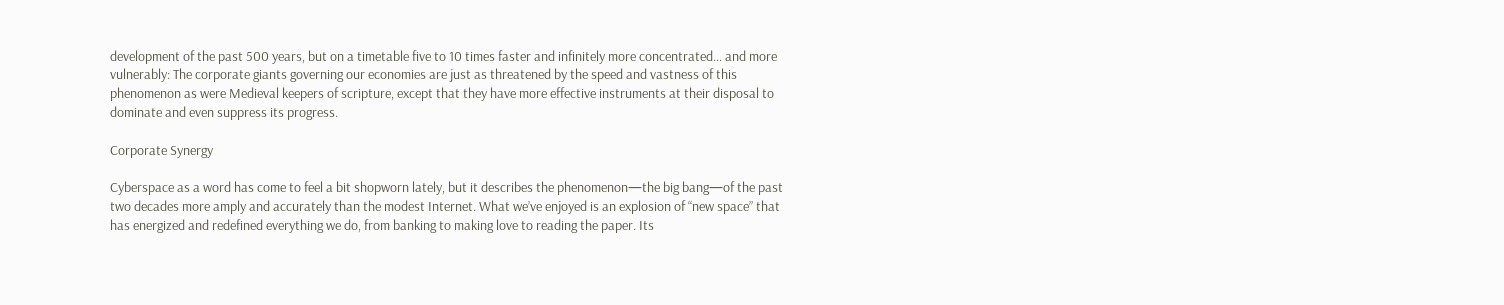development of the past 500 years, but on a timetable five to 10 times faster and infinitely more concentrated… and more vulnerably: The corporate giants governing our economies are just as threatened by the speed and vastness of this phenomenon as were Medieval keepers of scripture, except that they have more effective instruments at their disposal to dominate and even suppress its progress.

Corporate Synergy

Cyberspace as a word has come to feel a bit shopworn lately, but it describes the phenomenon—the big bang—of the past two decades more amply and accurately than the modest Internet. What we’ve enjoyed is an explosion of “new space” that has energized and redefined everything we do, from banking to making love to reading the paper. Its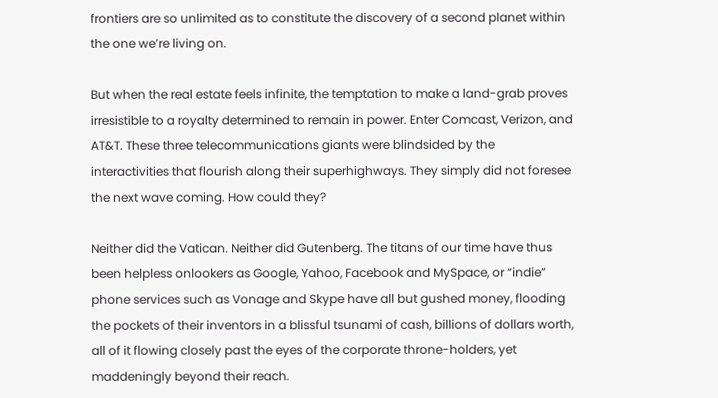frontiers are so unlimited as to constitute the discovery of a second planet within the one we’re living on.

But when the real estate feels infinite, the temptation to make a land-grab proves irresistible to a royalty determined to remain in power. Enter Comcast, Verizon, and AT&T. These three telecommunications giants were blindsided by the interactivities that flourish along their superhighways. They simply did not foresee the next wave coming. How could they?

Neither did the Vatican. Neither did Gutenberg. The titans of our time have thus been helpless onlookers as Google, Yahoo, Facebook and MySpace, or “indie” phone services such as Vonage and Skype have all but gushed money, flooding the pockets of their inventors in a blissful tsunami of cash, billions of dollars worth, all of it flowing closely past the eyes of the corporate throne-holders, yet maddeningly beyond their reach.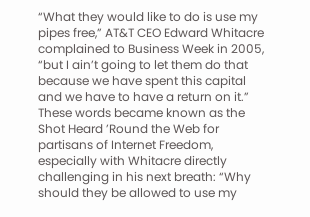“What they would like to do is use my pipes free,” AT&T CEO Edward Whitacre complained to Business Week in 2005, “but I ain’t going to let them do that because we have spent this capital and we have to have a return on it.” These words became known as the Shot Heard ’Round the Web for partisans of Internet Freedom, especially with Whitacre directly challenging in his next breath: “Why should they be allowed to use my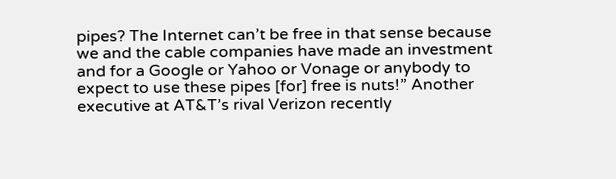pipes? The Internet can’t be free in that sense because we and the cable companies have made an investment and for a Google or Yahoo or Vonage or anybody to expect to use these pipes [for] free is nuts!” Another executive at AT&T’s rival Verizon recently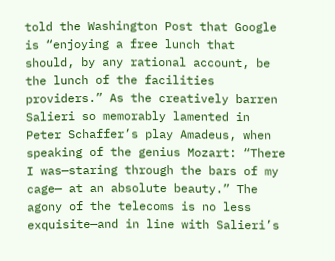told the Washington Post that Google is “enjoying a free lunch that should, by any rational account, be the lunch of the facilities providers.” As the creatively barren Salieri so memorably lamented in Peter Schaffer’s play Amadeus, when speaking of the genius Mozart: “There I was—staring through the bars of my cage— at an absolute beauty.” The agony of the telecoms is no less exquisite—and in line with Salieri’s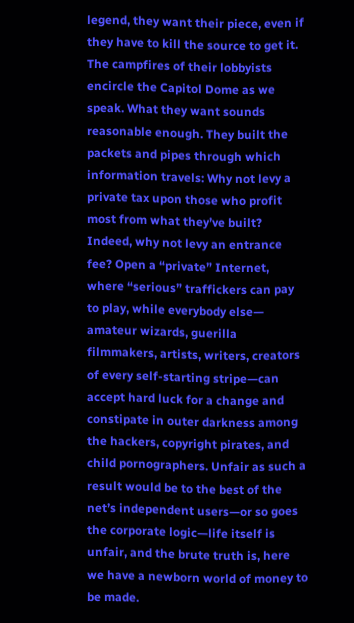legend, they want their piece, even if they have to kill the source to get it. The campfires of their lobbyists encircle the Capitol Dome as we speak. What they want sounds reasonable enough. They built the packets and pipes through which information travels: Why not levy a private tax upon those who profit most from what they’ve built? Indeed, why not levy an entrance fee? Open a “private” Internet, where “serious” traffickers can pay to play, while everybody else— amateur wizards, guerilla filmmakers, artists, writers, creators of every self-starting stripe—can accept hard luck for a change and constipate in outer darkness among the hackers, copyright pirates, and child pornographers. Unfair as such a result would be to the best of the net’s independent users—or so goes the corporate logic—life itself is unfair, and the brute truth is, here we have a newborn world of money to be made.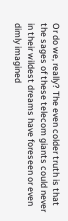Or do we, really? The even colder truth is that the sages of these telecom giants could never in their wildest dreams have foreseen or even dimly imagined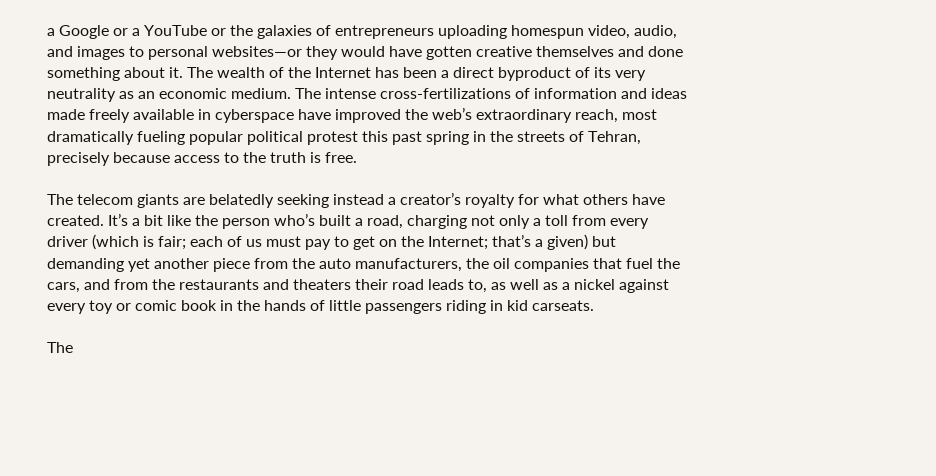a Google or a YouTube or the galaxies of entrepreneurs uploading homespun video, audio, and images to personal websites—or they would have gotten creative themselves and done something about it. The wealth of the Internet has been a direct byproduct of its very neutrality as an economic medium. The intense cross-fertilizations of information and ideas made freely available in cyberspace have improved the web’s extraordinary reach, most dramatically fueling popular political protest this past spring in the streets of Tehran, precisely because access to the truth is free.

The telecom giants are belatedly seeking instead a creator’s royalty for what others have created. It’s a bit like the person who’s built a road, charging not only a toll from every driver (which is fair; each of us must pay to get on the Internet; that’s a given) but demanding yet another piece from the auto manufacturers, the oil companies that fuel the cars, and from the restaurants and theaters their road leads to, as well as a nickel against every toy or comic book in the hands of little passengers riding in kid carseats.

The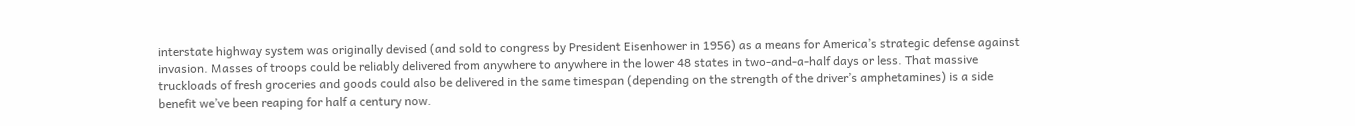interstate highway system was originally devised (and sold to congress by President Eisenhower in 1956) as a means for America’s strategic defense against invasion. Masses of troops could be reliably delivered from anywhere to anywhere in the lower 48 states in two-and-a-half days or less. That massive truckloads of fresh groceries and goods could also be delivered in the same timespan (depending on the strength of the driver’s amphetamines) is a side benefit we’ve been reaping for half a century now.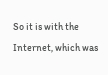So it is with the Internet, which was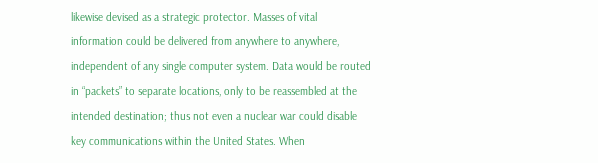likewise devised as a strategic protector. Masses of vital information could be delivered from anywhere to anywhere, independent of any single computer system. Data would be routed in “packets” to separate locations, only to be reassembled at the intended destination; thus not even a nuclear war could disable key communications within the United States. When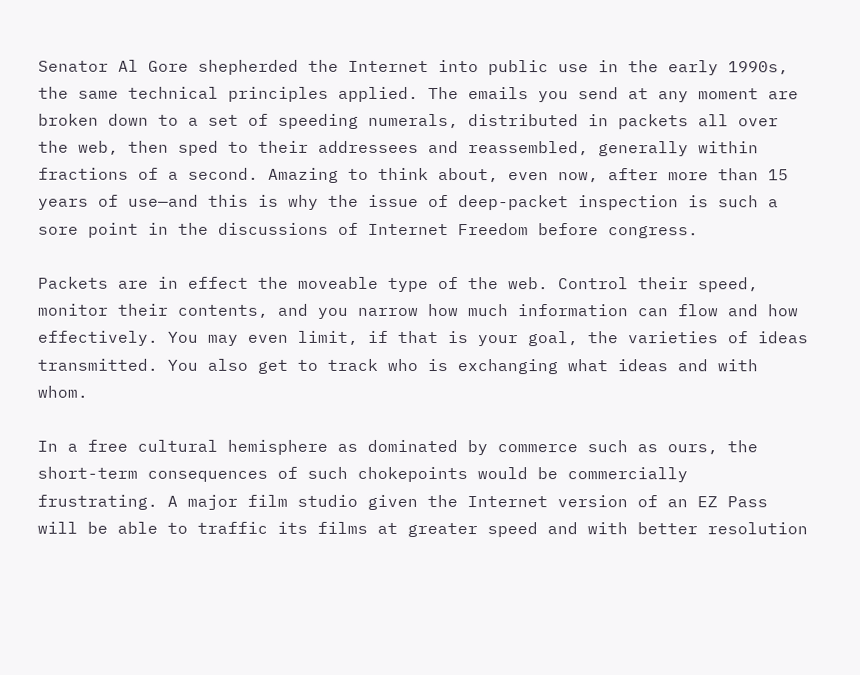Senator Al Gore shepherded the Internet into public use in the early 1990s, the same technical principles applied. The emails you send at any moment are broken down to a set of speeding numerals, distributed in packets all over the web, then sped to their addressees and reassembled, generally within fractions of a second. Amazing to think about, even now, after more than 15 years of use—and this is why the issue of deep-packet inspection is such a sore point in the discussions of Internet Freedom before congress.

Packets are in effect the moveable type of the web. Control their speed, monitor their contents, and you narrow how much information can flow and how effectively. You may even limit, if that is your goal, the varieties of ideas transmitted. You also get to track who is exchanging what ideas and with whom.

In a free cultural hemisphere as dominated by commerce such as ours, the short-term consequences of such chokepoints would be commercially frustrating. A major film studio given the Internet version of an EZ Pass will be able to traffic its films at greater speed and with better resolution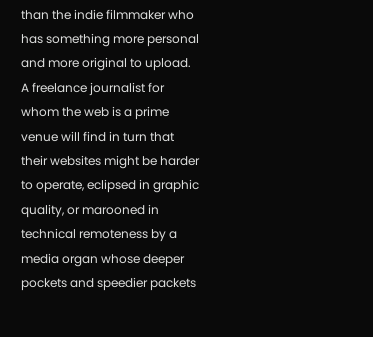than the indie filmmaker who has something more personal and more original to upload. A freelance journalist for whom the web is a prime venue will find in turn that their websites might be harder to operate, eclipsed in graphic quality, or marooned in technical remoteness by a media organ whose deeper pockets and speedier packets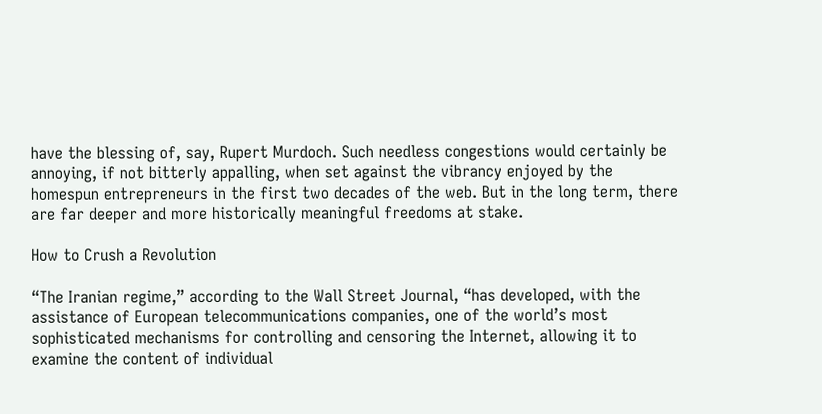have the blessing of, say, Rupert Murdoch. Such needless congestions would certainly be annoying, if not bitterly appalling, when set against the vibrancy enjoyed by the homespun entrepreneurs in the first two decades of the web. But in the long term, there are far deeper and more historically meaningful freedoms at stake.

How to Crush a Revolution

“The Iranian regime,” according to the Wall Street Journal, “has developed, with the assistance of European telecommunications companies, one of the world’s most sophisticated mechanisms for controlling and censoring the Internet, allowing it to examine the content of individual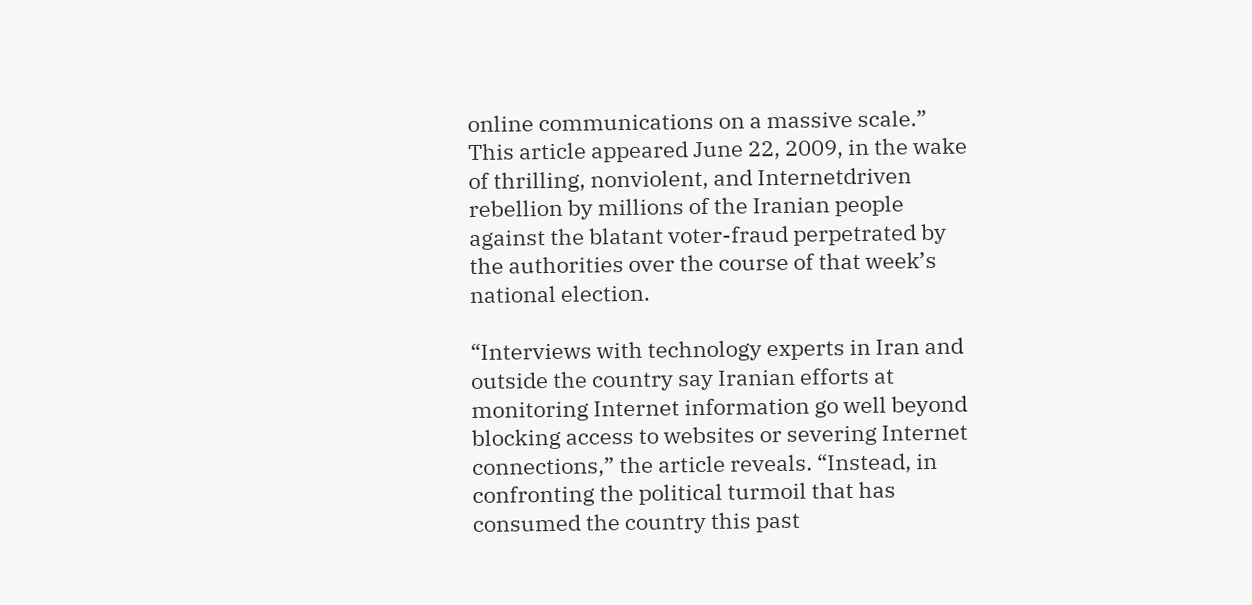online communications on a massive scale.” This article appeared June 22, 2009, in the wake of thrilling, nonviolent, and Internetdriven rebellion by millions of the Iranian people against the blatant voter-fraud perpetrated by the authorities over the course of that week’s national election.

“Interviews with technology experts in Iran and outside the country say Iranian efforts at monitoring Internet information go well beyond blocking access to websites or severing Internet connections,” the article reveals. “Instead, in confronting the political turmoil that has consumed the country this past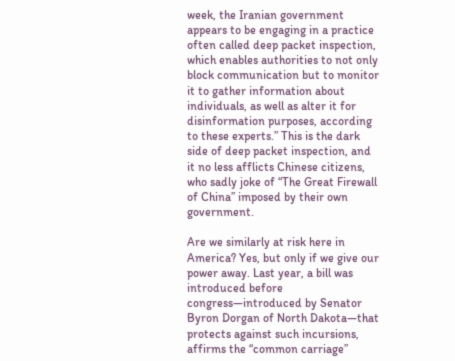week, the Iranian government appears to be engaging in a practice often called deep packet inspection, which enables authorities to not only block communication but to monitor it to gather information about individuals, as well as alter it for disinformation purposes, according to these experts.” This is the dark side of deep packet inspection, and it no less afflicts Chinese citizens, who sadly joke of “The Great Firewall of China” imposed by their own government.

Are we similarly at risk here in America? Yes, but only if we give our power away. Last year, a bill was introduced before congress—introduced by Senator Byron Dorgan of North Dakota—that protects against such incursions, affirms the “common carriage”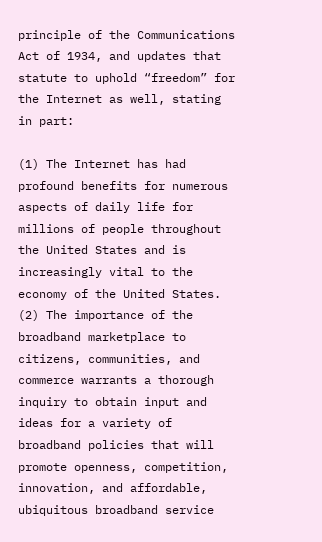principle of the Communications Act of 1934, and updates that statute to uphold “freedom” for the Internet as well, stating in part:

(1) The Internet has had profound benefits for numerous aspects of daily life for millions of people throughout the United States and is increasingly vital to the economy of the United States. (2) The importance of the broadband marketplace to citizens, communities, and commerce warrants a thorough inquiry to obtain input and ideas for a variety of broadband policies that will promote openness, competition, innovation, and affordable, ubiquitous broadband service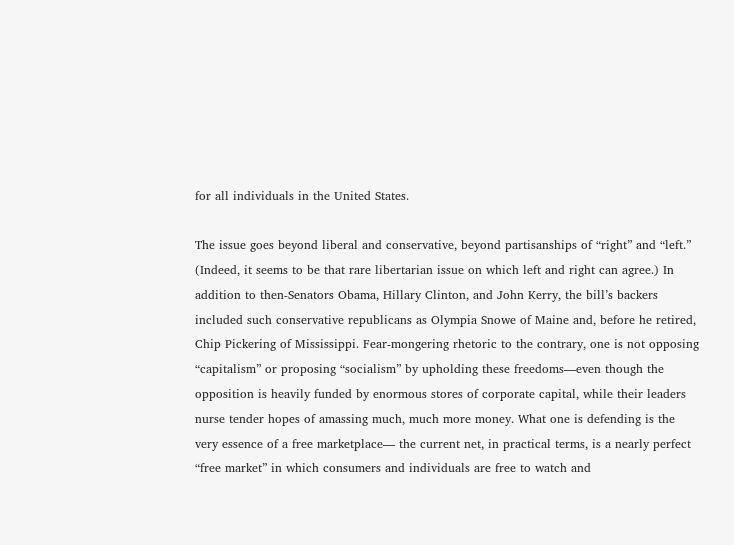for all individuals in the United States.

The issue goes beyond liberal and conservative, beyond partisanships of “right” and “left.” (Indeed, it seems to be that rare libertarian issue on which left and right can agree.) In addition to then-Senators Obama, Hillary Clinton, and John Kerry, the bill’s backers included such conservative republicans as Olympia Snowe of Maine and, before he retired, Chip Pickering of Mississippi. Fear-mongering rhetoric to the contrary, one is not opposing “capitalism” or proposing “socialism” by upholding these freedoms—even though the opposition is heavily funded by enormous stores of corporate capital, while their leaders nurse tender hopes of amassing much, much more money. What one is defending is the very essence of a free marketplace— the current net, in practical terms, is a nearly perfect “free market” in which consumers and individuals are free to watch and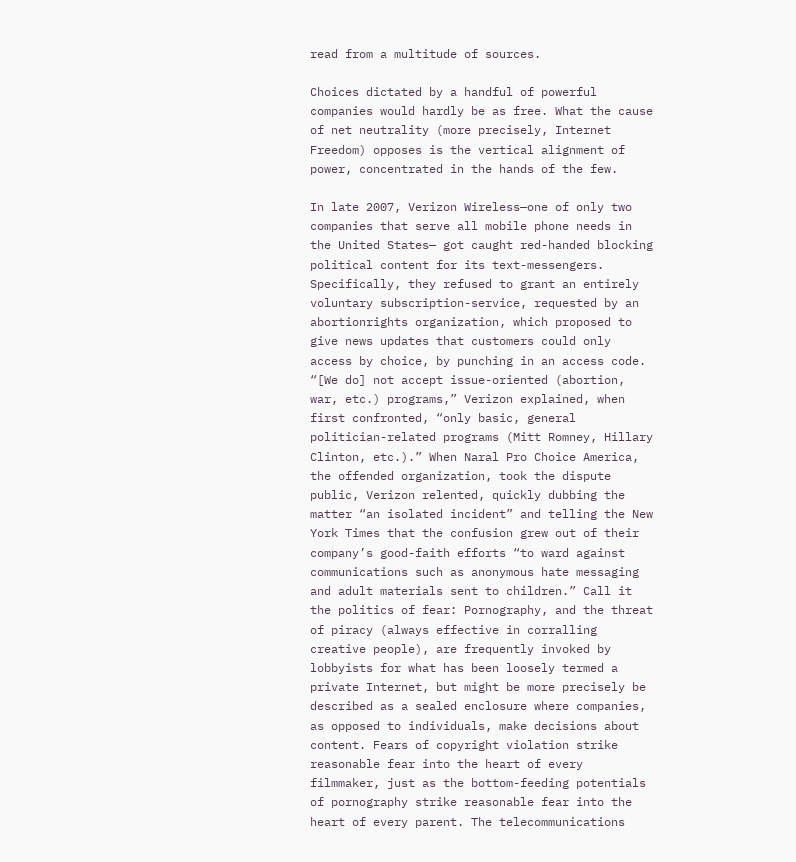read from a multitude of sources.

Choices dictated by a handful of powerful companies would hardly be as free. What the cause of net neutrality (more precisely, Internet Freedom) opposes is the vertical alignment of power, concentrated in the hands of the few.

In late 2007, Verizon Wireless—one of only two companies that serve all mobile phone needs in the United States— got caught red-handed blocking political content for its text-messengers. Specifically, they refused to grant an entirely voluntary subscription-service, requested by an abortionrights organization, which proposed to give news updates that customers could only access by choice, by punching in an access code. “[We do] not accept issue-oriented (abortion, war, etc.) programs,” Verizon explained, when first confronted, “only basic, general politician-related programs (Mitt Romney, Hillary Clinton, etc.).” When Naral Pro Choice America, the offended organization, took the dispute public, Verizon relented, quickly dubbing the matter “an isolated incident” and telling the New York Times that the confusion grew out of their company’s good-faith efforts “to ward against communications such as anonymous hate messaging and adult materials sent to children.” Call it the politics of fear: Pornography, and the threat of piracy (always effective in corralling creative people), are frequently invoked by lobbyists for what has been loosely termed a private Internet, but might be more precisely be described as a sealed enclosure where companies, as opposed to individuals, make decisions about content. Fears of copyright violation strike reasonable fear into the heart of every filmmaker, just as the bottom-feeding potentials of pornography strike reasonable fear into the heart of every parent. The telecommunications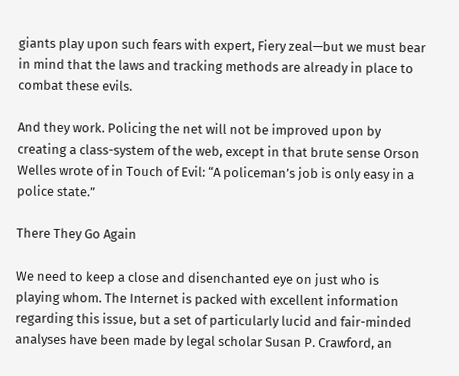giants play upon such fears with expert, Fiery zeal—but we must bear in mind that the laws and tracking methods are already in place to combat these evils.

And they work. Policing the net will not be improved upon by creating a class-system of the web, except in that brute sense Orson Welles wrote of in Touch of Evil: “A policeman’s job is only easy in a police state.”

There They Go Again

We need to keep a close and disenchanted eye on just who is playing whom. The Internet is packed with excellent information regarding this issue, but a set of particularly lucid and fair-minded analyses have been made by legal scholar Susan P. Crawford, an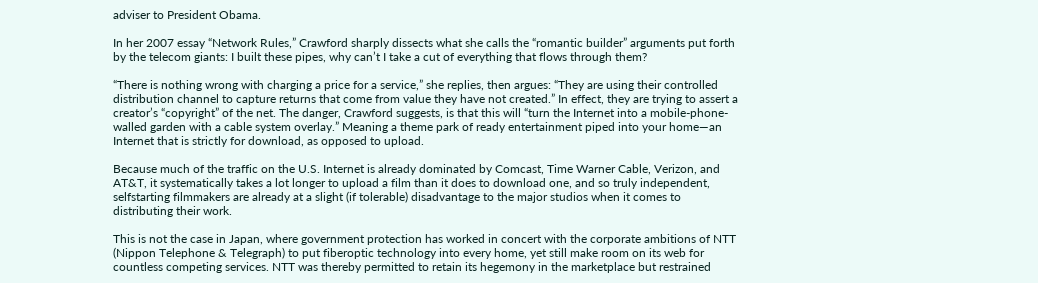adviser to President Obama.

In her 2007 essay “Network Rules,” Crawford sharply dissects what she calls the “romantic builder” arguments put forth by the telecom giants: I built these pipes, why can’t I take a cut of everything that flows through them?

“There is nothing wrong with charging a price for a service,” she replies, then argues: “They are using their controlled distribution channel to capture returns that come from value they have not created.” In effect, they are trying to assert a creator’s “copyright” of the net. The danger, Crawford suggests, is that this will “turn the Internet into a mobile-phone-walled garden with a cable system overlay.” Meaning a theme park of ready entertainment piped into your home—an Internet that is strictly for download, as opposed to upload.

Because much of the traffic on the U.S. Internet is already dominated by Comcast, Time Warner Cable, Verizon, and AT&T, it systematically takes a lot longer to upload a film than it does to download one, and so truly independent, selfstarting filmmakers are already at a slight (if tolerable) disadvantage to the major studios when it comes to distributing their work.

This is not the case in Japan, where government protection has worked in concert with the corporate ambitions of NTT (Nippon Telephone & Telegraph) to put fiberoptic technology into every home, yet still make room on its web for countless competing services. NTT was thereby permitted to retain its hegemony in the marketplace but restrained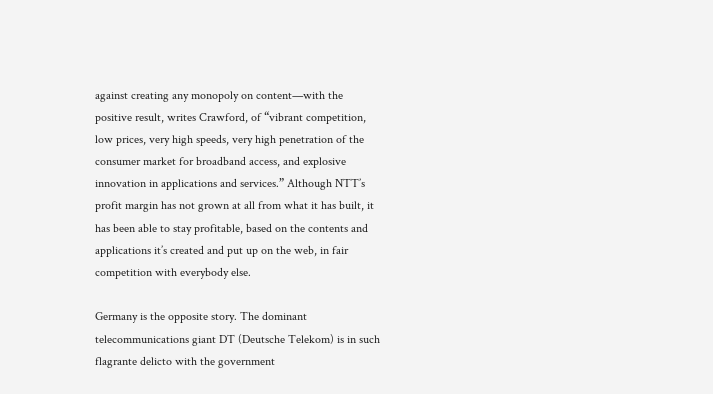against creating any monopoly on content—with the positive result, writes Crawford, of “vibrant competition, low prices, very high speeds, very high penetration of the consumer market for broadband access, and explosive innovation in applications and services.” Although NTT’s profit margin has not grown at all from what it has built, it has been able to stay profitable, based on the contents and applications it’s created and put up on the web, in fair competition with everybody else.

Germany is the opposite story. The dominant telecommunications giant DT (Deutsche Telekom) is in such flagrante delicto with the government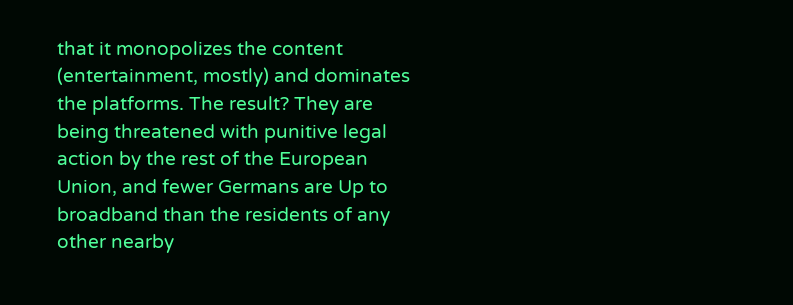that it monopolizes the content (entertainment, mostly) and dominates the platforms. The result? They are being threatened with punitive legal action by the rest of the European Union, and fewer Germans are Up to broadband than the residents of any other nearby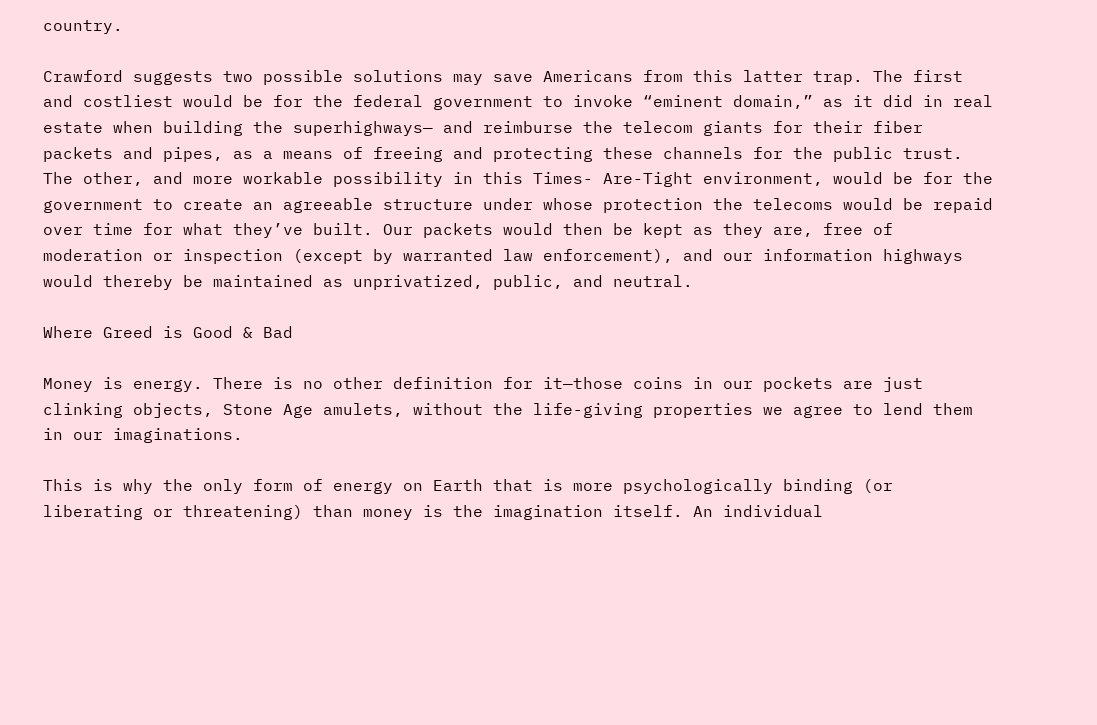country.

Crawford suggests two possible solutions may save Americans from this latter trap. The first and costliest would be for the federal government to invoke “eminent domain,” as it did in real estate when building the superhighways— and reimburse the telecom giants for their fiber packets and pipes, as a means of freeing and protecting these channels for the public trust. The other, and more workable possibility in this Times- Are-Tight environment, would be for the government to create an agreeable structure under whose protection the telecoms would be repaid over time for what they’ve built. Our packets would then be kept as they are, free of moderation or inspection (except by warranted law enforcement), and our information highways would thereby be maintained as unprivatized, public, and neutral.

Where Greed is Good & Bad

Money is energy. There is no other definition for it—those coins in our pockets are just clinking objects, Stone Age amulets, without the life-giving properties we agree to lend them in our imaginations.

This is why the only form of energy on Earth that is more psychologically binding (or liberating or threatening) than money is the imagination itself. An individual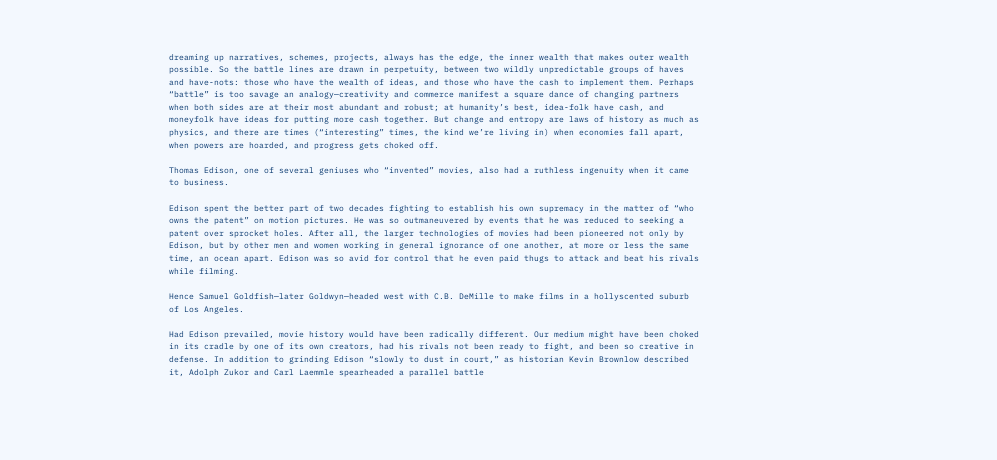dreaming up narratives, schemes, projects, always has the edge, the inner wealth that makes outer wealth possible. So the battle lines are drawn in perpetuity, between two wildly unpredictable groups of haves and have-nots: those who have the wealth of ideas, and those who have the cash to implement them. Perhaps “battle” is too savage an analogy—creativity and commerce manifest a square dance of changing partners when both sides are at their most abundant and robust; at humanity’s best, idea-folk have cash, and moneyfolk have ideas for putting more cash together. But change and entropy are laws of history as much as physics, and there are times (“interesting” times, the kind we’re living in) when economies fall apart, when powers are hoarded, and progress gets choked off.

Thomas Edison, one of several geniuses who “invented” movies, also had a ruthless ingenuity when it came to business.

Edison spent the better part of two decades fighting to establish his own supremacy in the matter of “who owns the patent” on motion pictures. He was so outmaneuvered by events that he was reduced to seeking a patent over sprocket holes. After all, the larger technologies of movies had been pioneered not only by Edison, but by other men and women working in general ignorance of one another, at more or less the same time, an ocean apart. Edison was so avid for control that he even paid thugs to attack and beat his rivals while filming.

Hence Samuel Goldfish—later Goldwyn—headed west with C.B. DeMille to make films in a hollyscented suburb of Los Angeles.

Had Edison prevailed, movie history would have been radically different. Our medium might have been choked in its cradle by one of its own creators, had his rivals not been ready to fight, and been so creative in defense. In addition to grinding Edison “slowly to dust in court,” as historian Kevin Brownlow described it, Adolph Zukor and Carl Laemmle spearheaded a parallel battle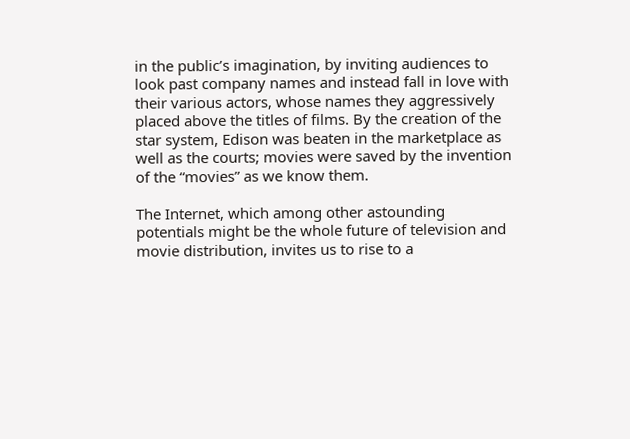in the public’s imagination, by inviting audiences to look past company names and instead fall in love with their various actors, whose names they aggressively placed above the titles of films. By the creation of the star system, Edison was beaten in the marketplace as well as the courts; movies were saved by the invention of the “movies” as we know them.

The Internet, which among other astounding potentials might be the whole future of television and movie distribution, invites us to rise to a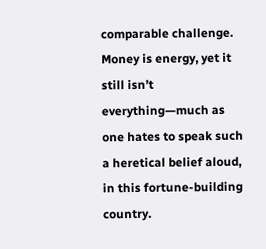comparable challenge. Money is energy, yet it still isn’t everything—much as one hates to speak such a heretical belief aloud, in this fortune-building country.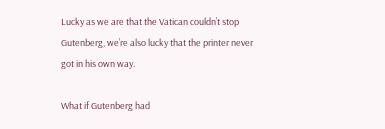Lucky as we are that the Vatican couldn’t stop Gutenberg, we’re also lucky that the printer never got in his own way.

What if Gutenberg had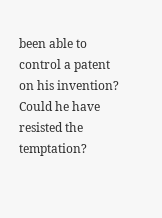been able to control a patent on his invention? Could he have resisted the temptation?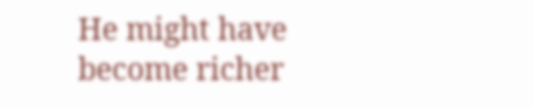He might have become richer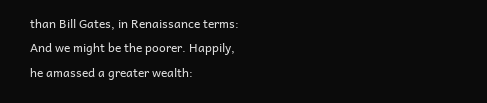than Bill Gates, in Renaissance terms: And we might be the poorer. Happily, he amassed a greater wealth: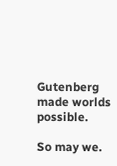Gutenberg made worlds possible.

So may we.